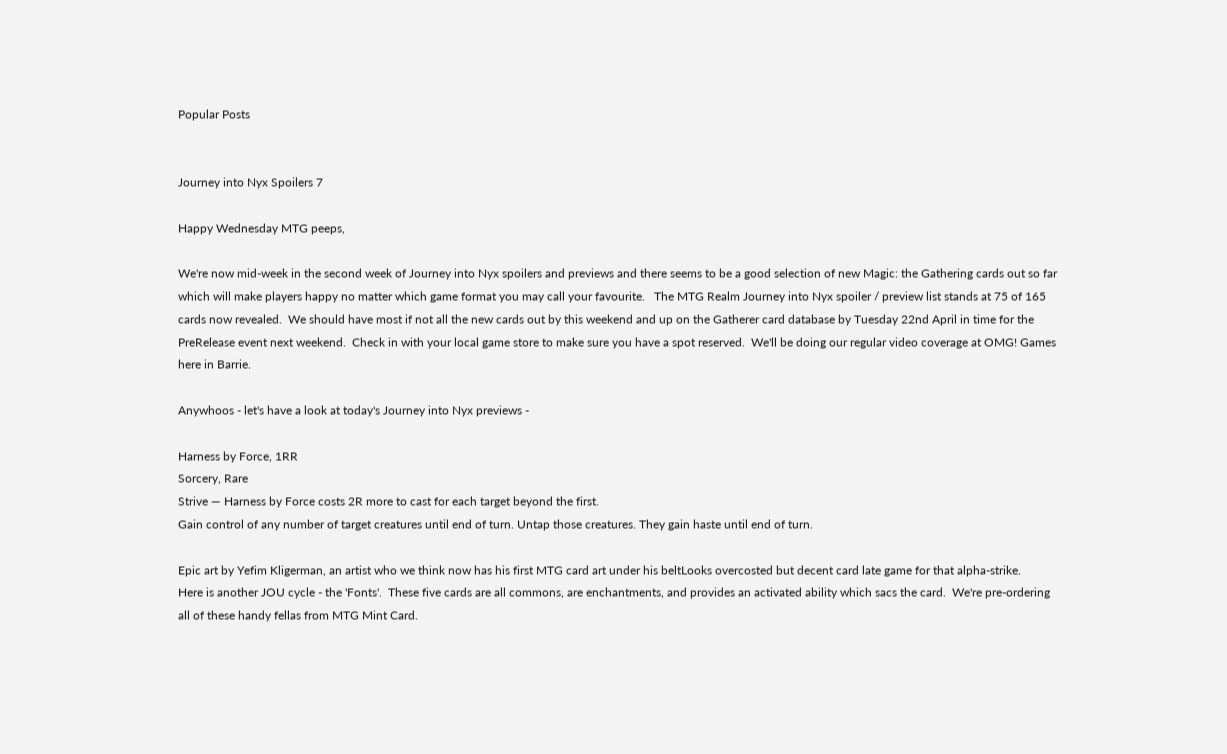Popular Posts


Journey into Nyx Spoilers 7

Happy Wednesday MTG peeps,

We're now mid-week in the second week of Journey into Nyx spoilers and previews and there seems to be a good selection of new Magic: the Gathering cards out so far which will make players happy no matter which game format you may call your favourite.   The MTG Realm Journey into Nyx spoiler / preview list stands at 75 of 165 cards now revealed.  We should have most if not all the new cards out by this weekend and up on the Gatherer card database by Tuesday 22nd April in time for the PreRelease event next weekend.  Check in with your local game store to make sure you have a spot reserved.  We'll be doing our regular video coverage at OMG! Games here in Barrie.

Anywhoos - let's have a look at today's Journey into Nyx previews -

Harness by Force, 1RR
Sorcery, Rare
Strive — Harness by Force costs 2R more to cast for each target beyond the first.
Gain control of any number of target creatures until end of turn. Untap those creatures. They gain haste until end of turn.

Epic art by Yefim Kligerman, an artist who we think now has his first MTG card art under his beltLooks overcosted but decent card late game for that alpha-strike.
Here is another JOU cycle - the 'Fonts'.  These five cards are all commons, are enchantments, and provides an activated ability which sacs the card.  We're pre-ordering all of these handy fellas from MTG Mint Card.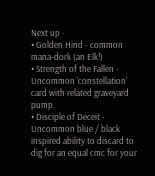Next up -
• Golden Hind - common mana-dork (an Elk!)
• Strength of the Fallen - Uncommon 'constellation' card with related graveyard pump.
• Disciple of Deceit - Uncommon blue / black inspired ability to discard to dig for an equal cmc for your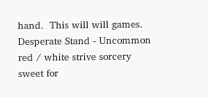hand.  This will will games.
Desperate Stand - Uncommon red / white strive sorcery sweet for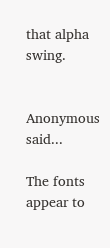that alpha swing.


Anonymous said...

The fonts appear to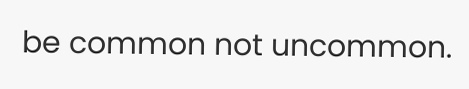be common not uncommon.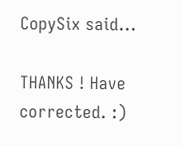CopySix said...

THANKS ! Have corrected. :)